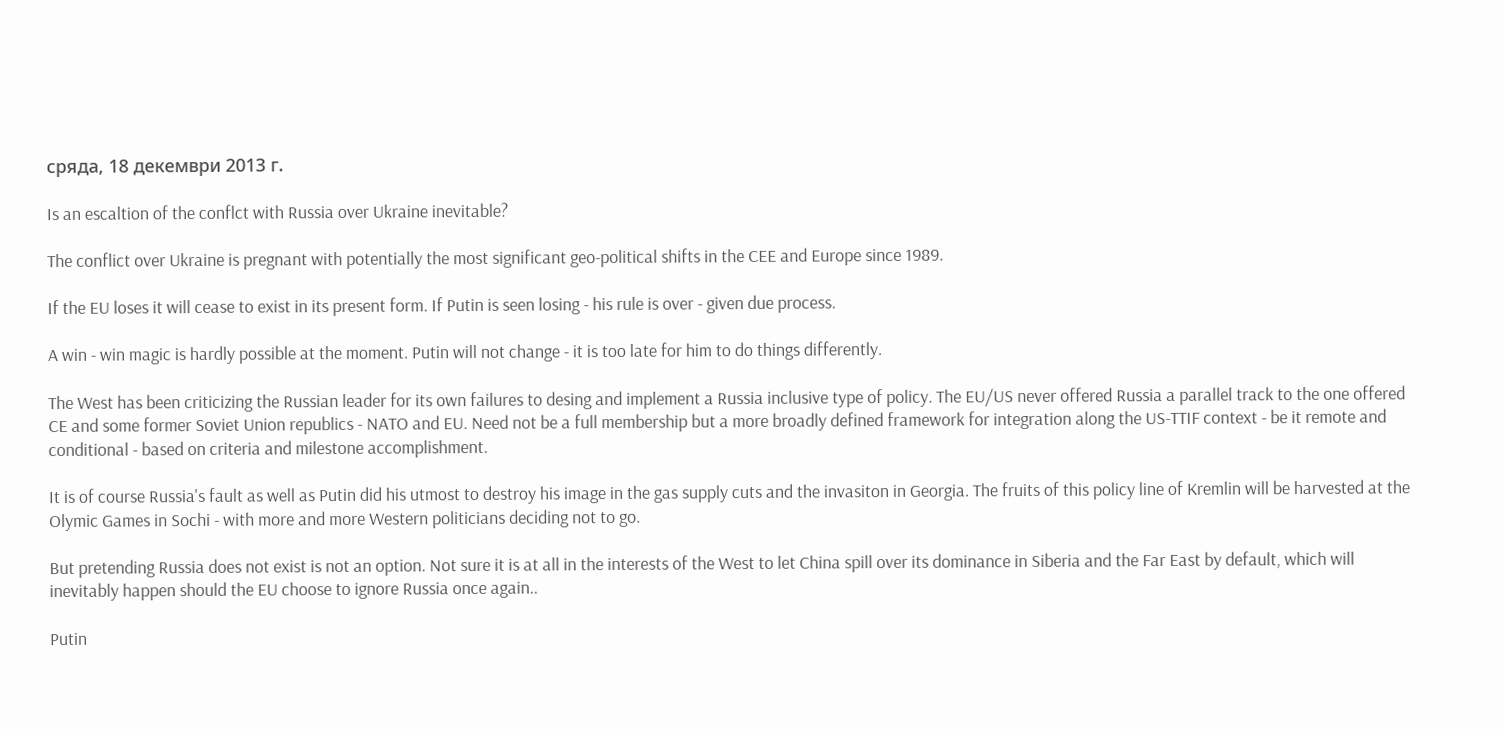сряда, 18 декември 2013 г.

Is an escaltion of the conflct with Russia over Ukraine inevitable?

The conflict over Ukraine is pregnant with potentially the most significant geo-political shifts in the CEE and Europe since 1989.

If the EU loses it will cease to exist in its present form. If Putin is seen losing - his rule is over - given due process.

A win - win magic is hardly possible at the moment. Putin will not change - it is too late for him to do things differently.

The West has been criticizing the Russian leader for its own failures to desing and implement a Russia inclusive type of policy. The EU/US never offered Russia a parallel track to the one offered CE and some former Soviet Union republics - NATO and EU. Need not be a full membership but a more broadly defined framework for integration along the US-TTIF context - be it remote and conditional - based on criteria and milestone accomplishment.

It is of course Russia's fault as well as Putin did his utmost to destroy his image in the gas supply cuts and the invasiton in Georgia. The fruits of this policy line of Kremlin will be harvested at the Olymic Games in Sochi - with more and more Western politicians deciding not to go.

But pretending Russia does not exist is not an option. Not sure it is at all in the interests of the West to let China spill over its dominance in Siberia and the Far East by default, which will inevitably happen should the EU choose to ignore Russia once again..

Putin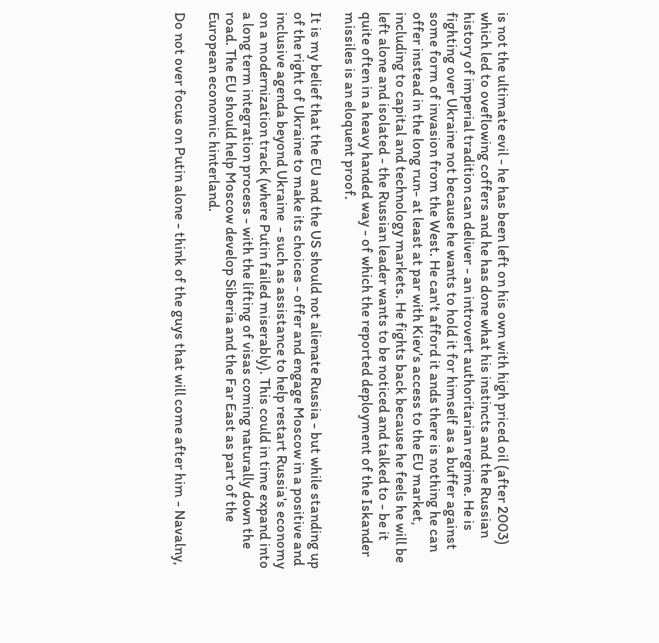is not the ultimate evil - he has been left on his own with high priced oil (after 2003) which led to oveflowing coffers and he has done what his instincts and the Russian history of imperial tradition can deliver - an introvert authoritarian regime. He is fighting over Ukraine not because he wants to hold it for himself as a buffer against some form of invasion from the West. He can't afford it ands there is nothing he can offer instead in the long run- at least at par with Kiev's access to the EU market, including to capital and technology markets. He fights back because he feels he will be left alone and isolated - the Russian leader wants to be noticed and talked to - be it quite often in a heavy handed way - of which the reported deployment of the Iskander missiles is an eloquent proof.

It is my belief that the EU and the US should not alienate Russia - but while standing up of the right of Ukraine to make its choices - offer and engage Moscow in a positive and inclusive agenda beyond Ukraine  - such as assistance to help restart Russia's economy on a modernization track (where Putin failed miserably). This could in time expand into a long term integration process - with the lifting of visas coming naturally down the road. The EU should help Moscow develop Siberia and the Far East as part of the European economic hinterland.

Do not over focus on Putin alone - think of the guys that will come after him - Navalny,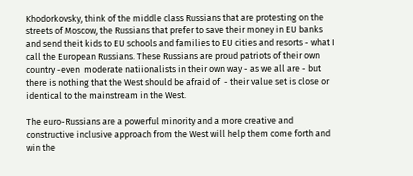Khodorkovsky, think of the middle class Russians that are protesting on the streets of Moscow, the Russians that prefer to save their money in EU banks and send theit kids to EU schools and families to EU cities and resorts - what I call the European Russians. These Russians are proud patriots of their own country -even  moderate natiionalists in their own way - as we all are - but there is nothing that the West should be afraid of  - their value set is close or identical to the mainstream in the West.

The euro-Russians are a powerful minority and a more creative and constructive inclusive approach from the West will help them come forth and win the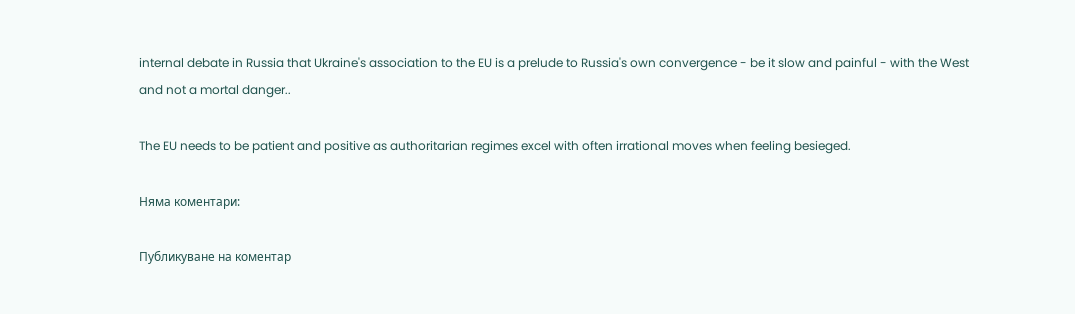internal debate in Russia that Ukraine's association to the EU is a prelude to Russia's own convergence - be it slow and painful - with the West and not a mortal danger..

The EU needs to be patient and positive as authoritarian regimes excel with often irrational moves when feeling besieged.

Няма коментари:

Публикуване на коментар